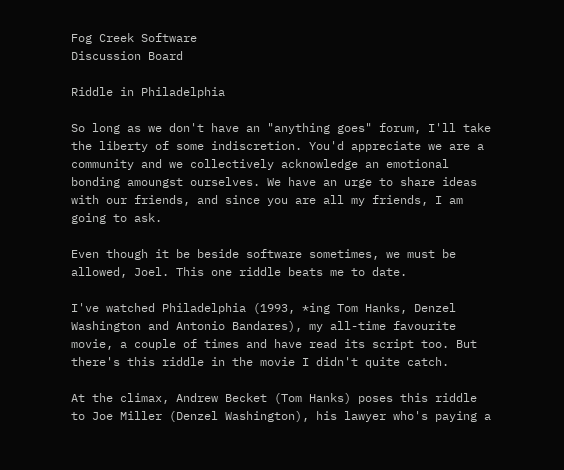Fog Creek Software
Discussion Board

Riddle in Philadelphia

So long as we don't have an "anything goes" forum, I'll take the liberty of some indiscretion. You'd appreciate we are a community and we collectively acknowledge an emotional bonding amoungst ourselves. We have an urge to share ideas with our friends, and since you are all my friends, I am going to ask.

Even though it be beside software sometimes, we must be allowed, Joel. This one riddle beats me to date.

I've watched Philadelphia (1993, *ing Tom Hanks, Denzel Washington and Antonio Bandares), my all-time favourite movie, a couple of times and have read its script too. But there's this riddle in the movie I didn't quite catch.

At the climax, Andrew Becket (Tom Hanks) poses this riddle to Joe Miller (Denzel Washington), his lawyer who's paying a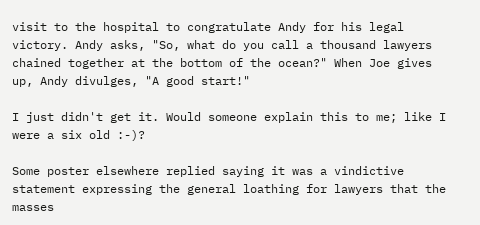visit to the hospital to congratulate Andy for his legal victory. Andy asks, "So, what do you call a thousand lawyers chained together at the bottom of the ocean?" When Joe gives up, Andy divulges, "A good start!"

I just didn't get it. Would someone explain this to me; like I were a six old :-)?

Some poster elsewhere replied saying it was a vindictive statement expressing the general loathing for lawyers that the masses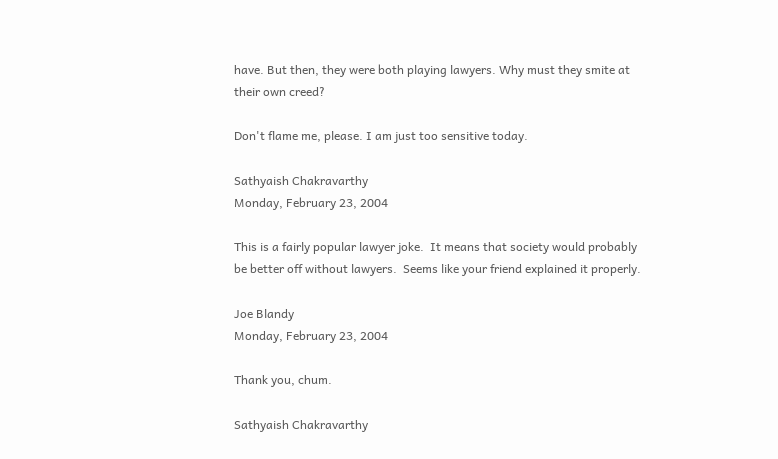have. But then, they were both playing lawyers. Why must they smite at their own creed?

Don't flame me, please. I am just too sensitive today.

Sathyaish Chakravarthy
Monday, February 23, 2004

This is a fairly popular lawyer joke.  It means that society would probably be better off without lawyers.  Seems like your friend explained it properly.

Joe Blandy
Monday, February 23, 2004

Thank you, chum.

Sathyaish Chakravarthy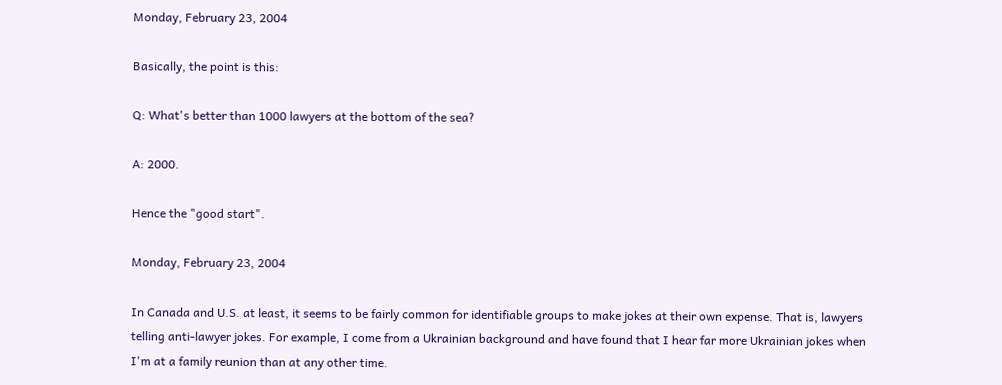Monday, February 23, 2004

Basically, the point is this:

Q: What's better than 1000 lawyers at the bottom of the sea?

A: 2000.

Hence the "good start".

Monday, February 23, 2004

In Canada and U.S. at least, it seems to be fairly common for identifiable groups to make jokes at their own expense. That is, lawyers telling anti-lawyer jokes. For example, I come from a Ukrainian background and have found that I hear far more Ukrainian jokes when I'm at a family reunion than at any other time.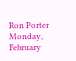Ron Porter
Monday, February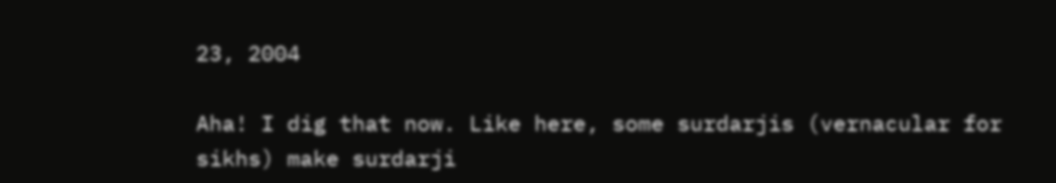23, 2004

Aha! I dig that now. Like here, some surdarjis (vernacular for sikhs) make surdarji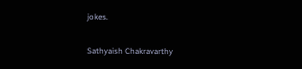jokes.

Sathyaish Chakravarthy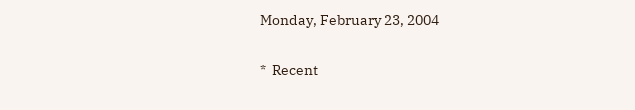Monday, February 23, 2004

*  Recent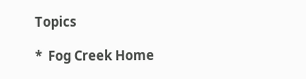Topics

*  Fog Creek Home